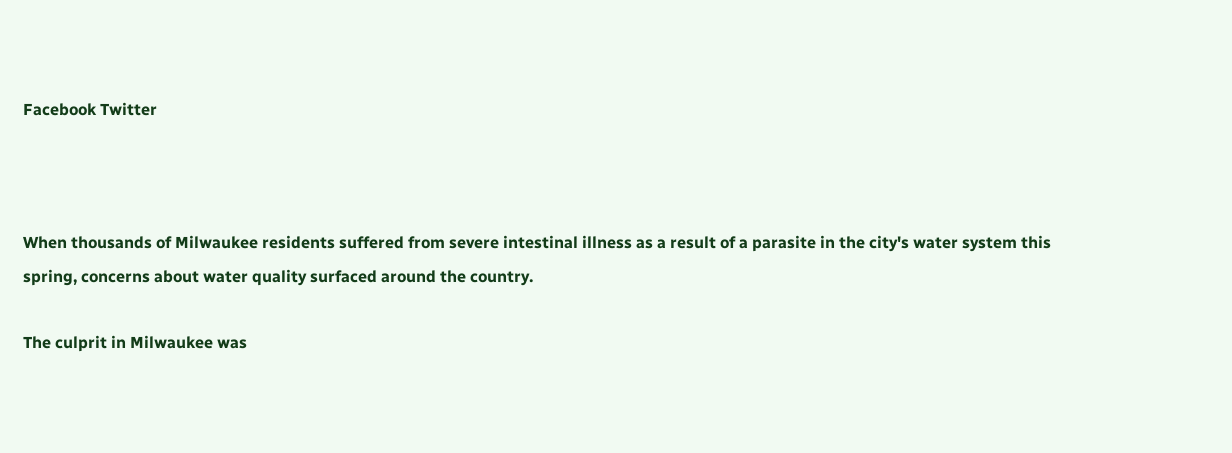Facebook Twitter



When thousands of Milwaukee residents suffered from severe intestinal illness as a result of a parasite in the city's water system this spring, concerns about water quality surfaced around the country.

The culprit in Milwaukee was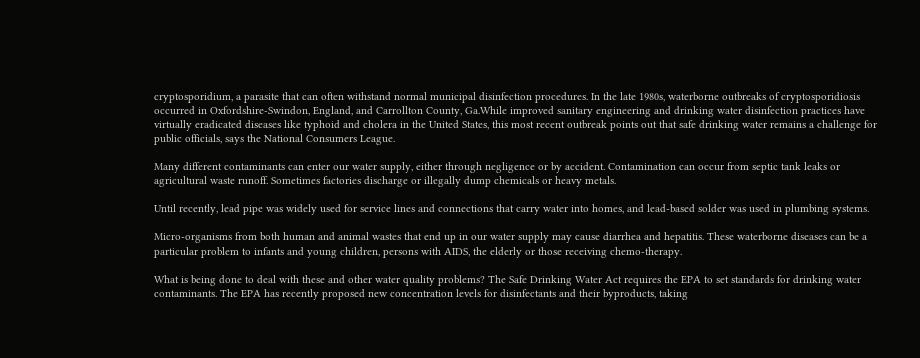cryptosporidium, a parasite that can often withstand normal municipal disinfection procedures. In the late 1980s, waterborne outbreaks of cryptosporidiosis occurred in Oxfordshire-Swindon, England, and Carrollton County, Ga.While improved sanitary engineering and drinking water disinfection practices have virtually eradicated diseases like typhoid and cholera in the United States, this most recent outbreak points out that safe drinking water remains a challenge for public officials, says the National Consumers League.

Many different contaminants can enter our water supply, either through negligence or by accident. Contamination can occur from septic tank leaks or agricultural waste runoff. Sometimes factories discharge or illegally dump chemicals or heavy metals.

Until recently, lead pipe was widely used for service lines and connections that carry water into homes, and lead-based solder was used in plumbing systems.

Micro-organisms from both human and animal wastes that end up in our water supply may cause diarrhea and hepatitis. These waterborne diseases can be a particular problem to infants and young children, persons with AIDS, the elderly or those receiving chemo-therapy.

What is being done to deal with these and other water quality problems? The Safe Drinking Water Act requires the EPA to set standards for drinking water contaminants. The EPA has recently proposed new concentration levels for disinfectants and their byproducts, taking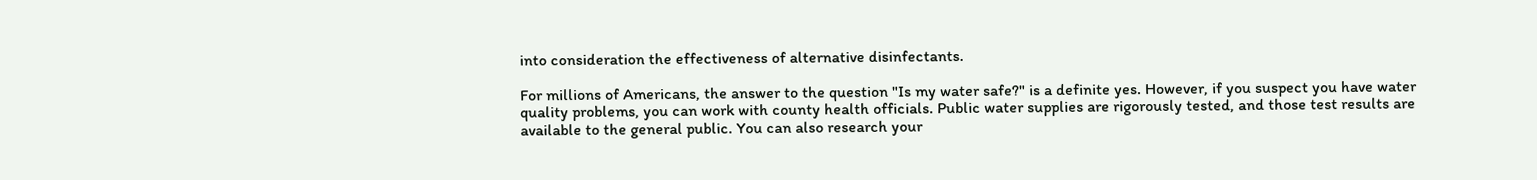into consideration the effectiveness of alternative disinfectants.

For millions of Americans, the answer to the question "Is my water safe?" is a definite yes. However, if you suspect you have water quality problems, you can work with county health officials. Public water supplies are rigorously tested, and those test results are available to the general public. You can also research your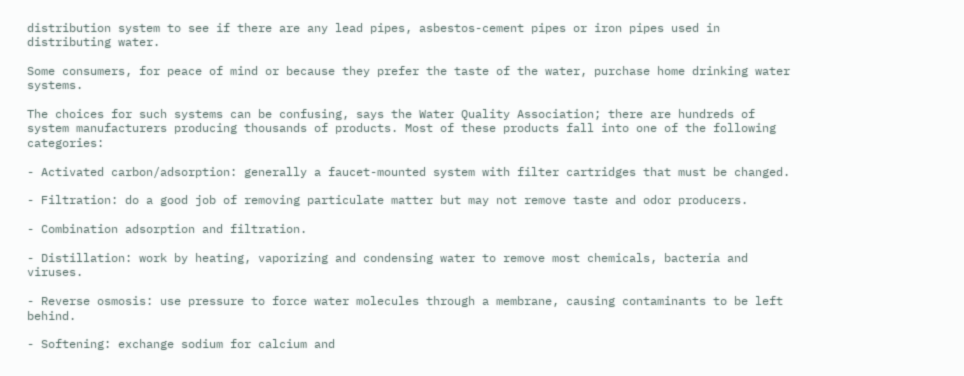distribution system to see if there are any lead pipes, asbestos-cement pipes or iron pipes used in distributing water.

Some consumers, for peace of mind or because they prefer the taste of the water, purchase home drinking water systems.

The choices for such systems can be confusing, says the Water Quality Association; there are hundreds of system manufacturers producing thousands of products. Most of these products fall into one of the following categories:

- Activated carbon/adsorption: generally a faucet-mounted system with filter cartridges that must be changed.

- Filtration: do a good job of removing particulate matter but may not remove taste and odor producers.

- Combination adsorption and filtration.

- Distillation: work by heating, vaporizing and condensing water to remove most chemicals, bacteria and viruses.

- Reverse osmosis: use pressure to force water molecules through a membrane, causing contaminants to be left behind.

- Softening: exchange sodium for calcium and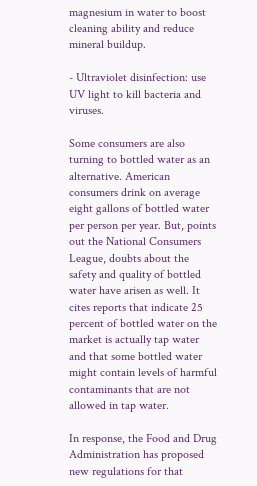magnesium in water to boost cleaning ability and reduce mineral buildup.

- Ultraviolet disinfection: use UV light to kill bacteria and viruses.

Some consumers are also turning to bottled water as an alternative. American consumers drink on average eight gallons of bottled water per person per year. But, points out the National Consumers League, doubts about the safety and quality of bottled water have arisen as well. It cites reports that indicate 25 percent of bottled water on the market is actually tap water and that some bottled water might contain levels of harmful contaminants that are not allowed in tap water.

In response, the Food and Drug Administration has proposed new regulations for that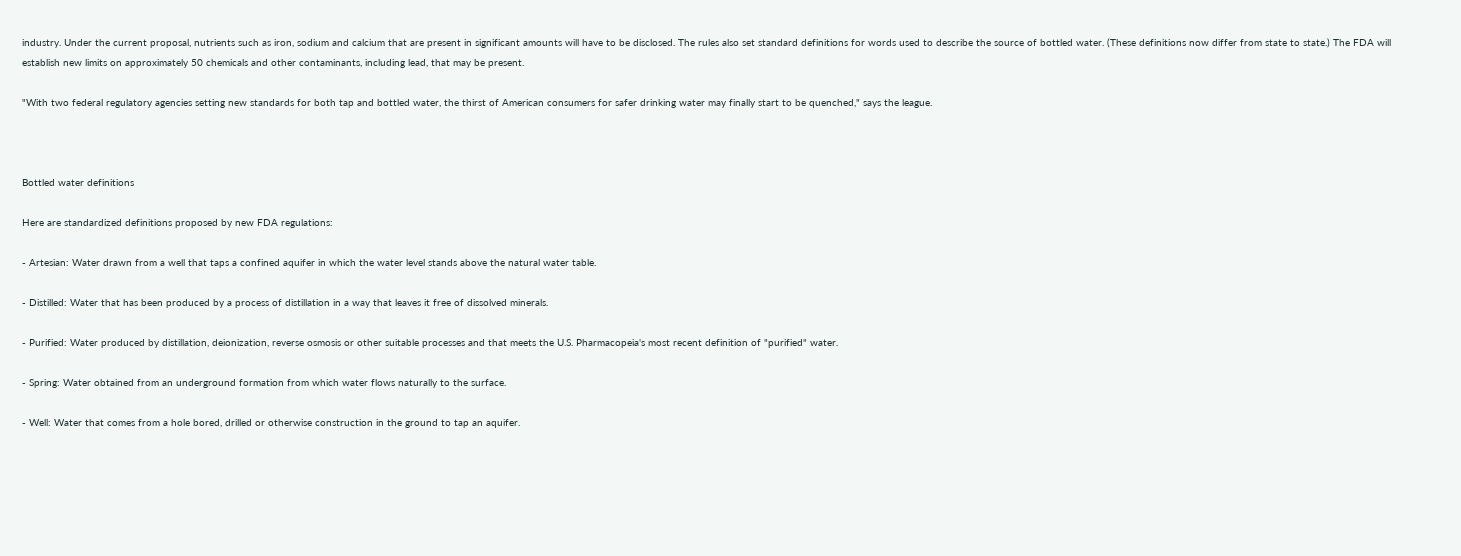industry. Under the current proposal, nutrients such as iron, sodium and calcium that are present in significant amounts will have to be disclosed. The rules also set standard definitions for words used to describe the source of bottled water. (These definitions now differ from state to state.) The FDA will establish new limits on approximately 50 chemicals and other contaminants, including lead, that may be present.

"With two federal regulatory agencies setting new standards for both tap and bottled water, the thirst of American consumers for safer drinking water may finally start to be quenched," says the league.



Bottled water definitions

Here are standardized definitions proposed by new FDA regulations:

- Artesian: Water drawn from a well that taps a confined aquifer in which the water level stands above the natural water table.

- Distilled: Water that has been produced by a process of distillation in a way that leaves it free of dissolved minerals.

- Purified: Water produced by distillation, deionization, reverse osmosis or other suitable processes and that meets the U.S. Pharmacopeia's most recent definition of "purified" water.

- Spring: Water obtained from an underground formation from which water flows naturally to the surface.

- Well: Water that comes from a hole bored, drilled or otherwise construction in the ground to tap an aquifer.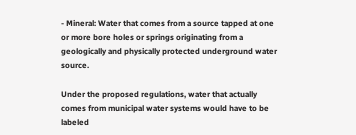- Mineral: Water that comes from a source tapped at one or more bore holes or springs originating from a geologically and physically protected underground water source.

Under the proposed regulations, water that actually comes from municipal water systems would have to be labeled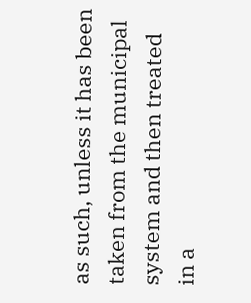as such, unless it has been taken from the municipal system and then treated in a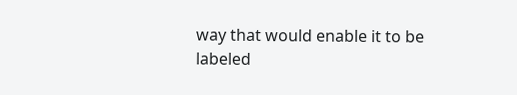way that would enable it to be labeled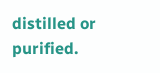distilled or purified.